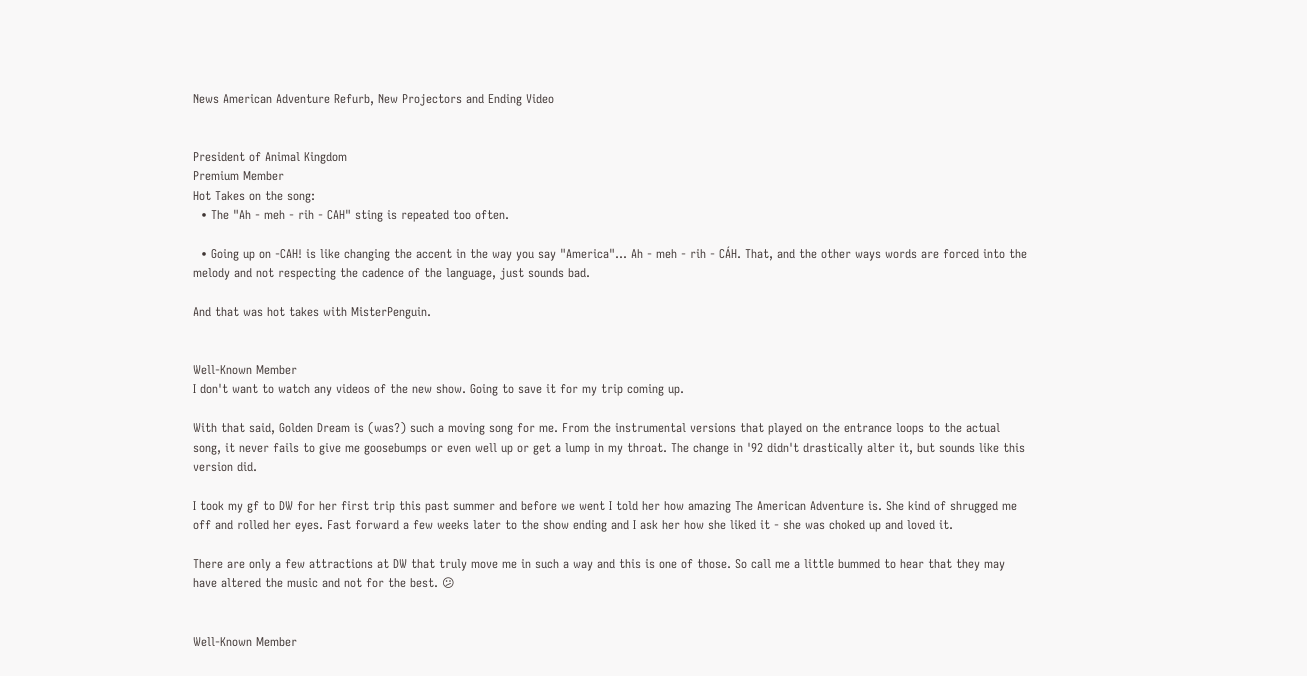News American Adventure Refurb, New Projectors and Ending Video


President of Animal Kingdom
Premium Member
Hot Takes on the song:
  • The "Ah - meh - rih - CAH" sting is repeated too often.

  • Going up on -CAH! is like changing the accent in the way you say "America"... Ah - meh - rih - CÁH. That, and the other ways words are forced into the melody and not respecting the cadence of the language, just sounds bad.

And that was hot takes with MisterPenguin.


Well-Known Member
I don't want to watch any videos of the new show. Going to save it for my trip coming up.

With that said, Golden Dream is (was?) such a moving song for me. From the instrumental versions that played on the entrance loops to the actual song, it never fails to give me goosebumps or even well up or get a lump in my throat. The change in '92 didn't drastically alter it, but sounds like this version did.

I took my gf to DW for her first trip this past summer and before we went I told her how amazing The American Adventure is. She kind of shrugged me off and rolled her eyes. Fast forward a few weeks later to the show ending and I ask her how she liked it - she was choked up and loved it.

There are only a few attractions at DW that truly move me in such a way and this is one of those. So call me a little bummed to hear that they may have altered the music and not for the best. 😕


Well-Known Member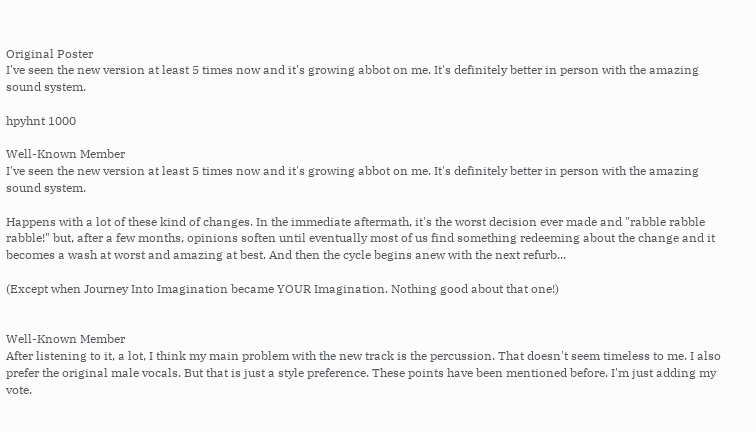Original Poster
I've seen the new version at least 5 times now and it's growing abbot on me. It's definitely better in person with the amazing sound system.

hpyhnt 1000

Well-Known Member
I've seen the new version at least 5 times now and it's growing abbot on me. It's definitely better in person with the amazing sound system.

Happens with a lot of these kind of changes. In the immediate aftermath, it's the worst decision ever made and "rabble rabble rabble!" but, after a few months, opinions soften until eventually most of us find something redeeming about the change and it becomes a wash at worst and amazing at best. And then the cycle begins anew with the next refurb...

(Except when Journey Into Imagination became YOUR Imagination. Nothing good about that one!)


Well-Known Member
After listening to it, a lot, I think my main problem with the new track is the percussion. That doesn't seem timeless to me. I also prefer the original male vocals. But that is just a style preference. These points have been mentioned before. I'm just adding my vote.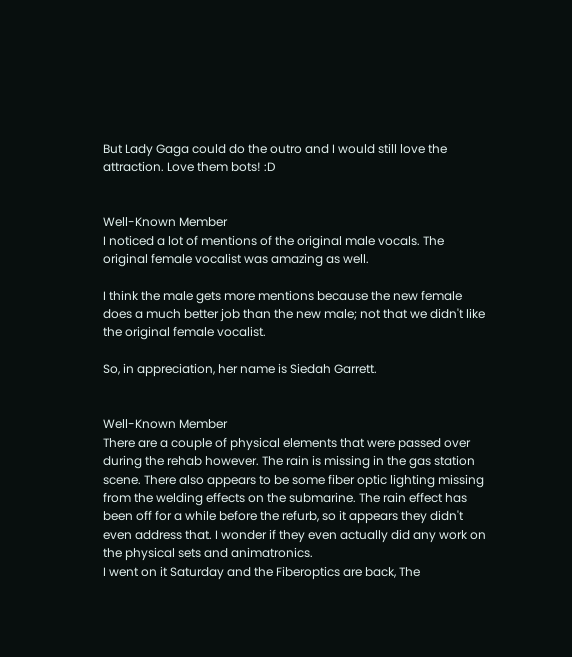But Lady Gaga could do the outro and I would still love the attraction. Love them bots! :D


Well-Known Member
I noticed a lot of mentions of the original male vocals. The original female vocalist was amazing as well.

I think the male gets more mentions because the new female does a much better job than the new male; not that we didn't like the original female vocalist.

So, in appreciation, her name is Siedah Garrett.


Well-Known Member
There are a couple of physical elements that were passed over during the rehab however. The rain is missing in the gas station scene. There also appears to be some fiber optic lighting missing from the welding effects on the submarine. The rain effect has been off for a while before the refurb, so it appears they didn't even address that. I wonder if they even actually did any work on the physical sets and animatronics.
I went on it Saturday and the Fiberoptics are back, The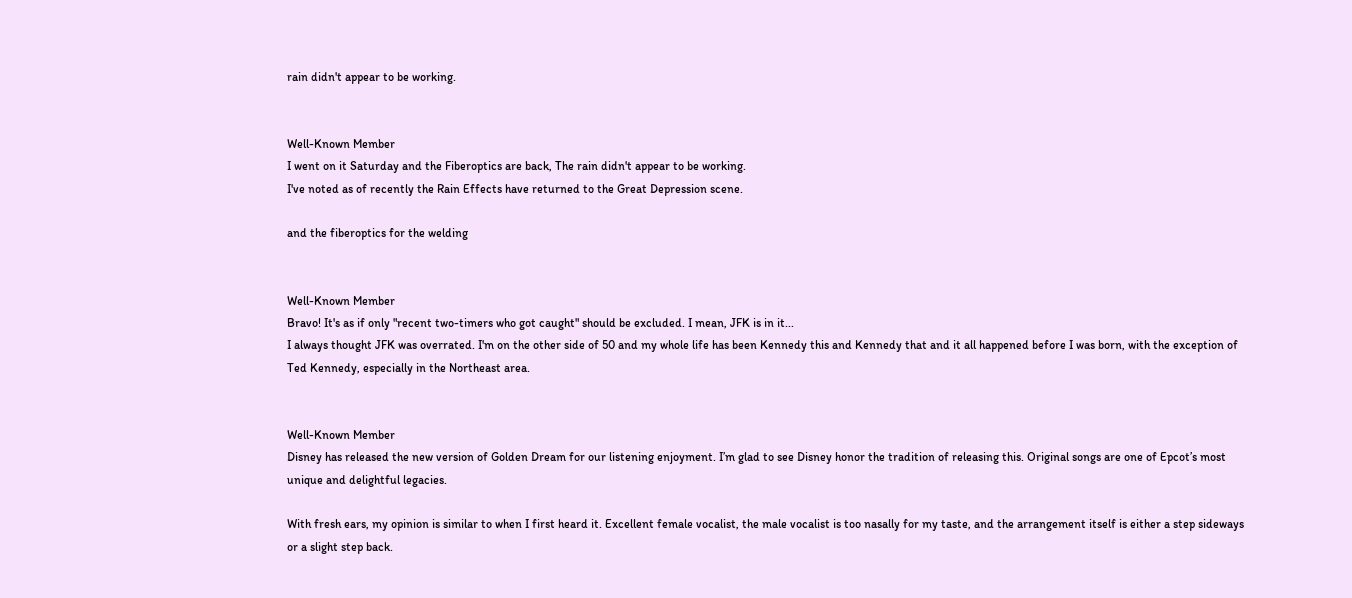rain didn't appear to be working.


Well-Known Member
I went on it Saturday and the Fiberoptics are back, The rain didn't appear to be working.
I've noted as of recently the Rain Effects have returned to the Great Depression scene.

and the fiberoptics for the welding


Well-Known Member
Bravo! It's as if only "recent two-timers who got caught" should be excluded. I mean, JFK is in it...
I always thought JFK was overrated. I'm on the other side of 50 and my whole life has been Kennedy this and Kennedy that and it all happened before I was born, with the exception of Ted Kennedy, especially in the Northeast area.


Well-Known Member
Disney has released the new version of Golden Dream for our listening enjoyment. I’m glad to see Disney honor the tradition of releasing this. Original songs are one of Epcot’s most unique and delightful legacies.

With fresh ears, my opinion is similar to when I first heard it. Excellent female vocalist, the male vocalist is too nasally for my taste, and the arrangement itself is either a step sideways or a slight step back.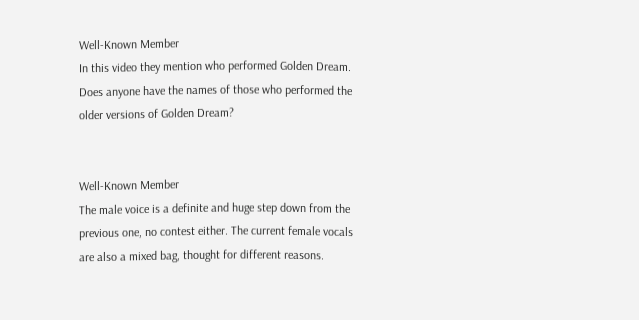Well-Known Member
In this video they mention who performed Golden Dream. Does anyone have the names of those who performed the older versions of Golden Dream?


Well-Known Member
The male voice is a definite and huge step down from the previous one, no contest either. The current female vocals are also a mixed bag, thought for different reasons.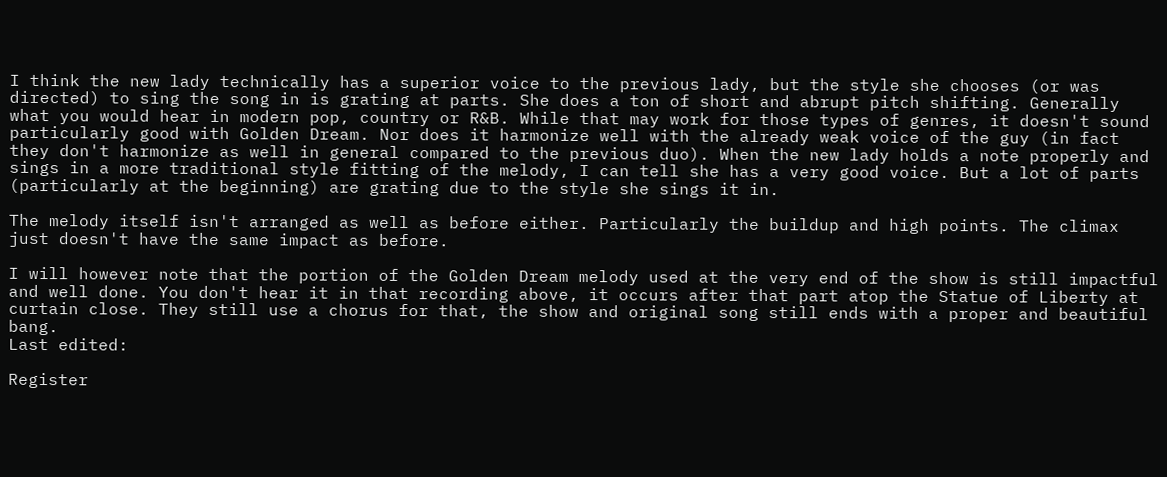I think the new lady technically has a superior voice to the previous lady, but the style she chooses (or was directed) to sing the song in is grating at parts. She does a ton of short and abrupt pitch shifting. Generally what you would hear in modern pop, country or R&B. While that may work for those types of genres, it doesn't sound particularly good with Golden Dream. Nor does it harmonize well with the already weak voice of the guy (in fact they don't harmonize as well in general compared to the previous duo). When the new lady holds a note properly and sings in a more traditional style fitting of the melody, I can tell she has a very good voice. But a lot of parts (particularly at the beginning) are grating due to the style she sings it in.

The melody itself isn't arranged as well as before either. Particularly the buildup and high points. The climax just doesn't have the same impact as before.

I will however note that the portion of the Golden Dream melody used at the very end of the show is still impactful and well done. You don't hear it in that recording above, it occurs after that part atop the Statue of Liberty at curtain close. They still use a chorus for that, the show and original song still ends with a proper and beautiful bang.
Last edited:

Register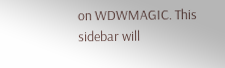on WDWMAGIC. This sidebar will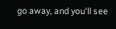go away, and you'll see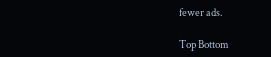fewer ads.

Top Bottom